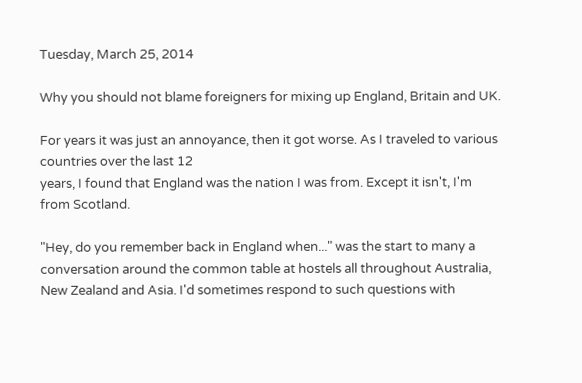Tuesday, March 25, 2014

Why you should not blame foreigners for mixing up England, Britain and UK.

For years it was just an annoyance, then it got worse. As I traveled to various countries over the last 12
years, I found that England was the nation I was from. Except it isn't, I'm from Scotland.

"Hey, do you remember back in England when..." was the start to many a conversation around the common table at hostels all throughout Australia, New Zealand and Asia. I'd sometimes respond to such questions with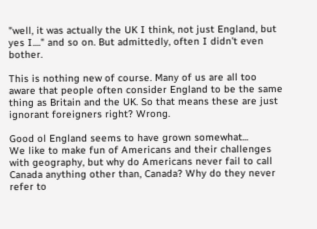"well, it was actually the UK I think, not just England, but yes I...." and so on. But admittedly, often I didn't even bother.

This is nothing new of course. Many of us are all too aware that people often consider England to be the same thing as Britain and the UK. So that means these are just ignorant foreigners right? Wrong.

Good ol England seems to have grown somewhat...
We like to make fun of Americans and their challenges with geography, but why do Americans never fail to call Canada anything other than, Canada? Why do they never refer to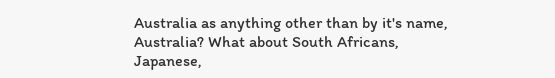Australia as anything other than by it's name, Australia? What about South Africans, Japanese,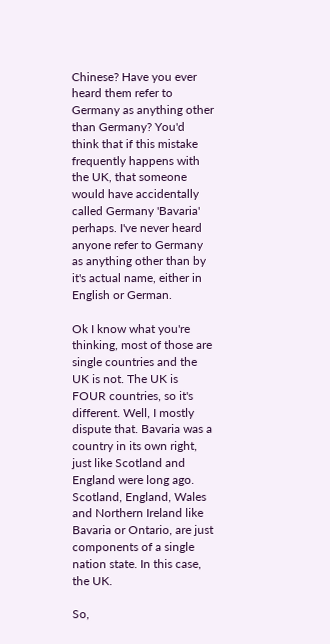Chinese? Have you ever heard them refer to Germany as anything other than Germany? You'd think that if this mistake frequently happens with the UK, that someone would have accidentally called Germany 'Bavaria' perhaps. I've never heard anyone refer to Germany as anything other than by it's actual name, either in English or German.

Ok I know what you're thinking, most of those are single countries and the UK is not. The UK is FOUR countries, so it's different. Well, I mostly dispute that. Bavaria was a country in its own right, just like Scotland and England were long ago. Scotland, England, Wales and Northern Ireland like Bavaria or Ontario, are just components of a single nation state. In this case, the UK.

So,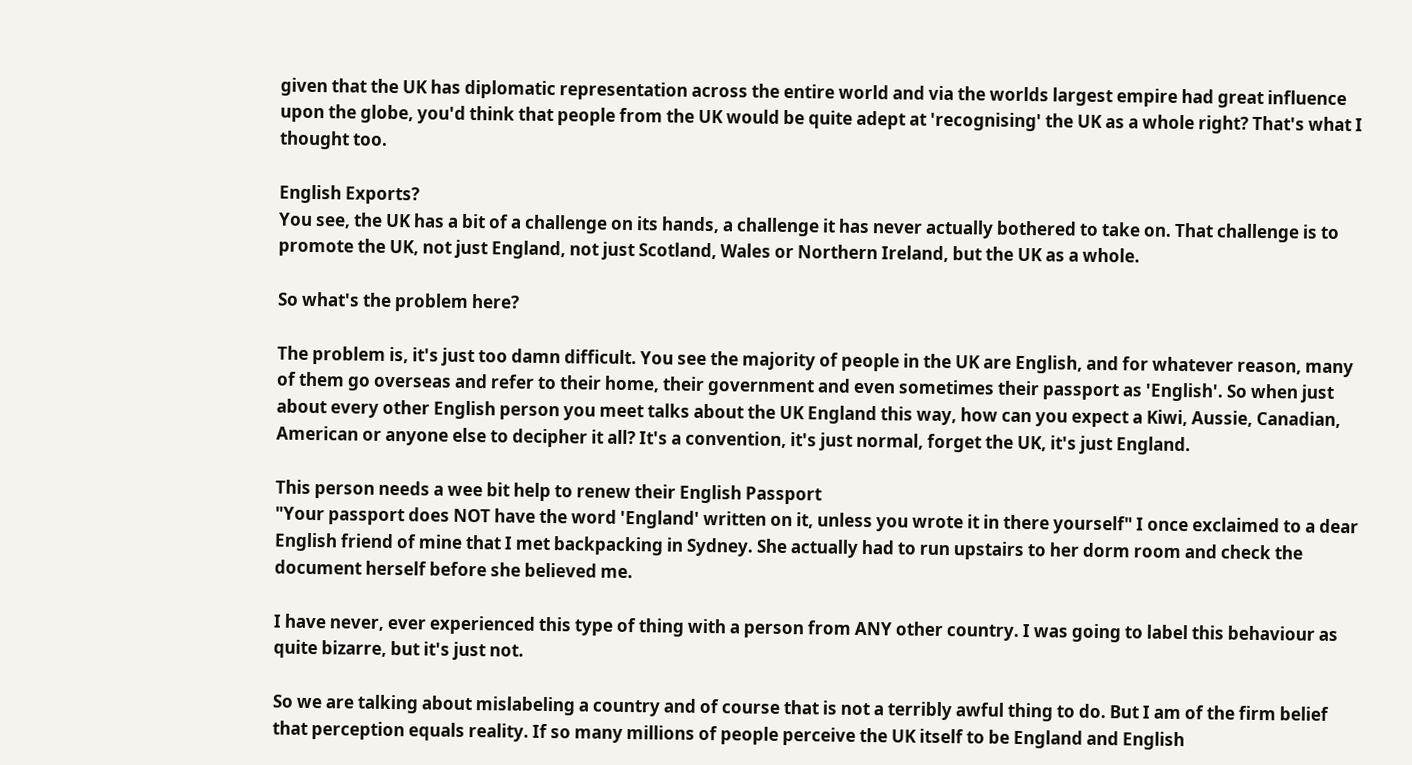given that the UK has diplomatic representation across the entire world and via the worlds largest empire had great influence upon the globe, you'd think that people from the UK would be quite adept at 'recognising' the UK as a whole right? That's what I thought too.

English Exports?
You see, the UK has a bit of a challenge on its hands, a challenge it has never actually bothered to take on. That challenge is to promote the UK, not just England, not just Scotland, Wales or Northern Ireland, but the UK as a whole.

So what's the problem here?

The problem is, it's just too damn difficult. You see the majority of people in the UK are English, and for whatever reason, many of them go overseas and refer to their home, their government and even sometimes their passport as 'English'. So when just about every other English person you meet talks about the UK England this way, how can you expect a Kiwi, Aussie, Canadian, American or anyone else to decipher it all? It's a convention, it's just normal, forget the UK, it's just England.

This person needs a wee bit help to renew their English Passport
"Your passport does NOT have the word 'England' written on it, unless you wrote it in there yourself" I once exclaimed to a dear English friend of mine that I met backpacking in Sydney. She actually had to run upstairs to her dorm room and check the document herself before she believed me.

I have never, ever experienced this type of thing with a person from ANY other country. I was going to label this behaviour as quite bizarre, but it's just not.

So we are talking about mislabeling a country and of course that is not a terribly awful thing to do. But I am of the firm belief that perception equals reality. If so many millions of people perceive the UK itself to be England and English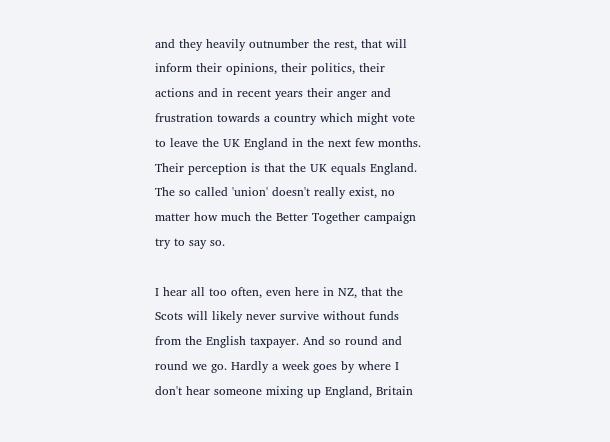and they heavily outnumber the rest, that will inform their opinions, their politics, their actions and in recent years their anger and frustration towards a country which might vote to leave the UK England in the next few months. Their perception is that the UK equals England. The so called 'union' doesn't really exist, no matter how much the Better Together campaign try to say so.

I hear all too often, even here in NZ, that the Scots will likely never survive without funds from the English taxpayer. And so round and round we go. Hardly a week goes by where I don't hear someone mixing up England, Britain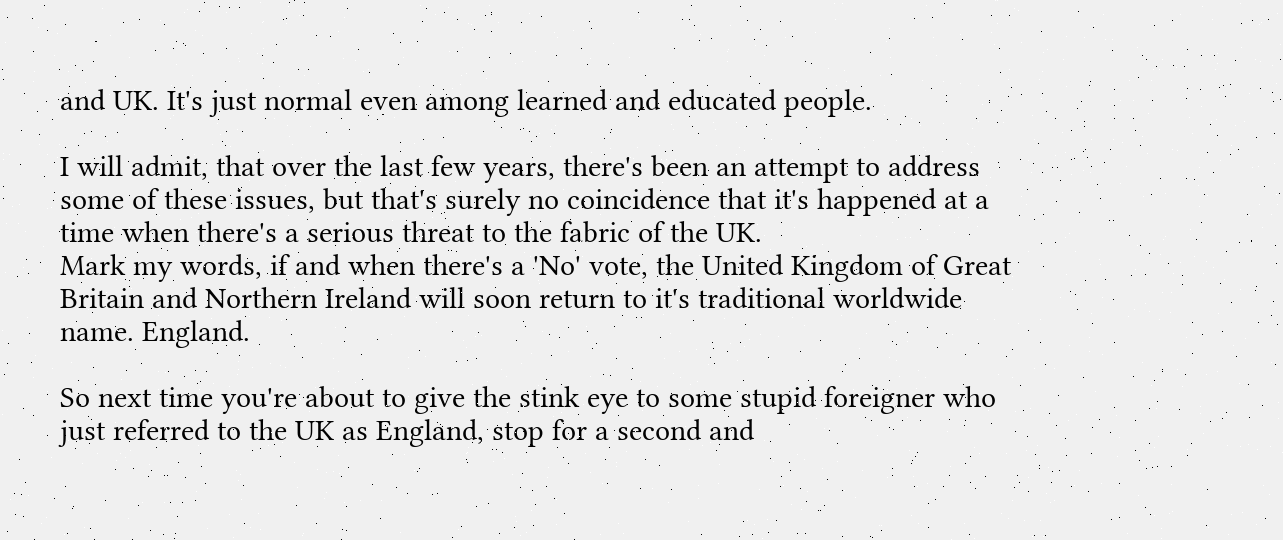and UK. It's just normal even among learned and educated people.

I will admit, that over the last few years, there's been an attempt to address some of these issues, but that's surely no coincidence that it's happened at a time when there's a serious threat to the fabric of the UK.
Mark my words, if and when there's a 'No' vote, the United Kingdom of Great Britain and Northern Ireland will soon return to it's traditional worldwide name. England.

So next time you're about to give the stink eye to some stupid foreigner who just referred to the UK as England, stop for a second and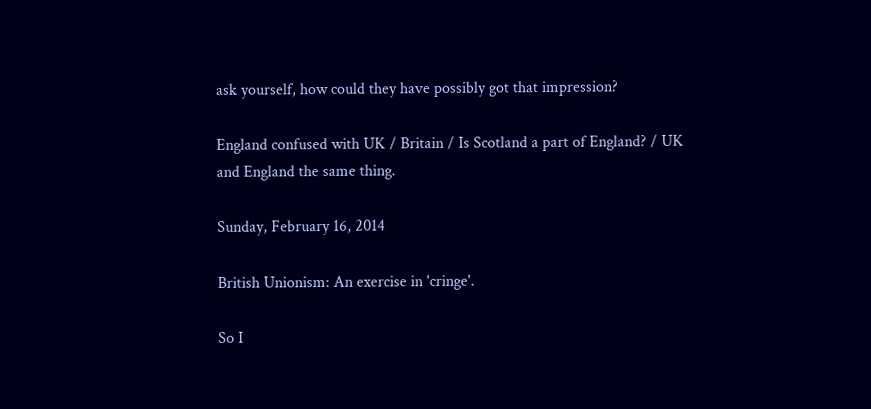ask yourself, how could they have possibly got that impression?

England confused with UK / Britain / Is Scotland a part of England? / UK and England the same thing.

Sunday, February 16, 2014

British Unionism: An exercise in 'cringe'.

So I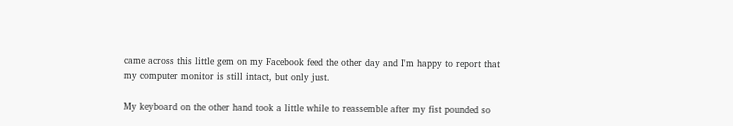came across this little gem on my Facebook feed the other day and I'm happy to report that my computer monitor is still intact, but only just.

My keyboard on the other hand took a little while to reassemble after my fist pounded so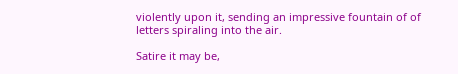violently upon it, sending an impressive fountain of of letters spiraling into the air.

Satire it may be,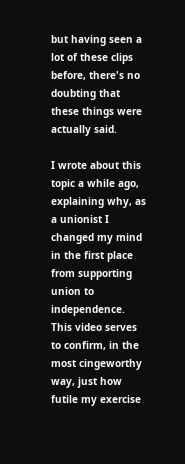but having seen a lot of these clips before, there's no doubting that these things were actually said.

I wrote about this topic a while ago, explaining why, as a unionist I changed my mind in the first place from supporting union to independence. This video serves to confirm, in the most cingeworthy way, just how futile my exercise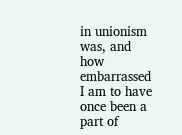in unionism was, and how embarrassed I am to have once been a part of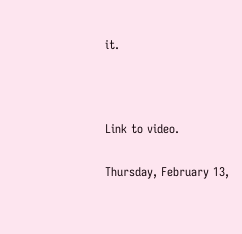it.



Link to video.

Thursday, February 13,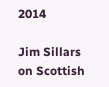2014

Jim Sillars on Scottish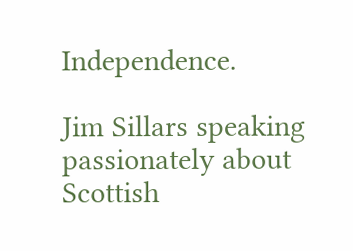Independence.

Jim Sillars speaking passionately about Scottish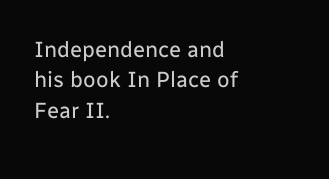Independence and his book In Place of Fear II.